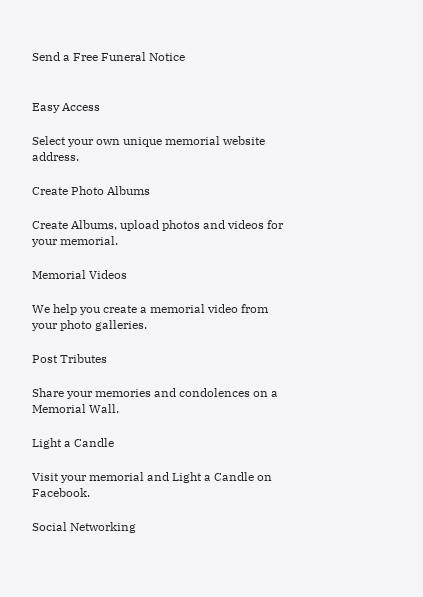Send a Free Funeral Notice


Easy Access

Select your own unique memorial website address.

Create Photo Albums

Create Albums, upload photos and videos for your memorial.

Memorial Videos

We help you create a memorial video from your photo galleries.

Post Tributes

Share your memories and condolences on a Memorial Wall.

Light a Candle

Visit your memorial and Light a Candle on Facebook.

Social Networking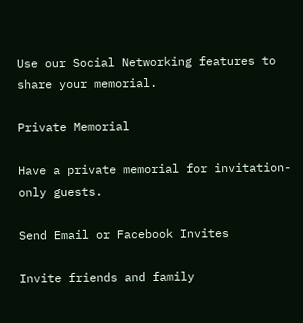Use our Social Networking features to share your memorial.

Private Memorial

Have a private memorial for invitation-only guests.

Send Email or Facebook Invites

Invite friends and family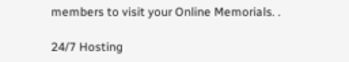members to visit your Online Memorials. .

24/7 Hosting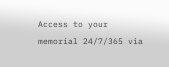Access to your memorial 24/7/365 via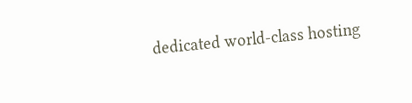dedicated world-class hosting